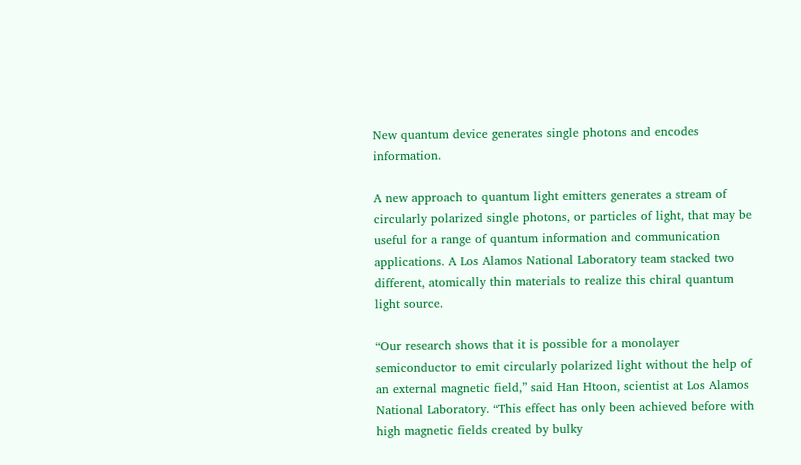New quantum device generates single photons and encodes information.

A new approach to quantum light emitters generates a stream of circularly polarized single photons, or particles of light, that may be useful for a range of quantum information and communication applications. A Los Alamos National Laboratory team stacked two different, atomically thin materials to realize this chiral quantum light source.

“Our research shows that it is possible for a monolayer semiconductor to emit circularly polarized light without the help of an external magnetic field,” said Han Htoon, scientist at Los Alamos National Laboratory. “This effect has only been achieved before with high magnetic fields created by bulky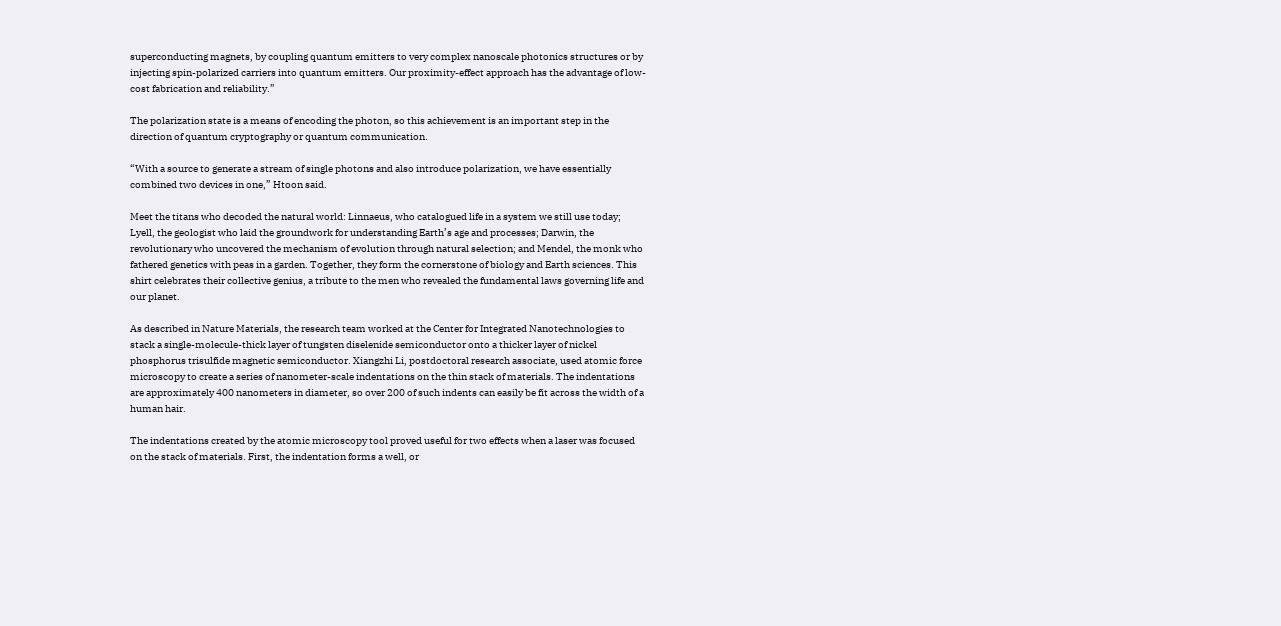superconducting magnets, by coupling quantum emitters to very complex nanoscale photonics structures or by injecting spin-polarized carriers into quantum emitters. Our proximity-effect approach has the advantage of low-cost fabrication and reliability.”

The polarization state is a means of encoding the photon, so this achievement is an important step in the direction of quantum cryptography or quantum communication.

“With a source to generate a stream of single photons and also introduce polarization, we have essentially combined two devices in one,” Htoon said.

Meet the titans who decoded the natural world: Linnaeus, who catalogued life in a system we still use today; Lyell, the geologist who laid the groundwork for understanding Earth’s age and processes; Darwin, the revolutionary who uncovered the mechanism of evolution through natural selection; and Mendel, the monk who fathered genetics with peas in a garden. Together, they form the cornerstone of biology and Earth sciences. This shirt celebrates their collective genius, a tribute to the men who revealed the fundamental laws governing life and our planet.

As described in Nature Materials, the research team worked at the Center for Integrated Nanotechnologies to stack a single-molecule-thick layer of tungsten diselenide semiconductor onto a thicker layer of nickel phosphorus trisulfide magnetic semiconductor. Xiangzhi Li, postdoctoral research associate, used atomic force microscopy to create a series of nanometer-scale indentations on the thin stack of materials. The indentations are approximately 400 nanometers in diameter, so over 200 of such indents can easily be fit across the width of a human hair.

The indentations created by the atomic microscopy tool proved useful for two effects when a laser was focused on the stack of materials. First, the indentation forms a well, or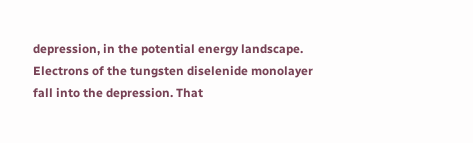depression, in the potential energy landscape. Electrons of the tungsten diselenide monolayer fall into the depression. That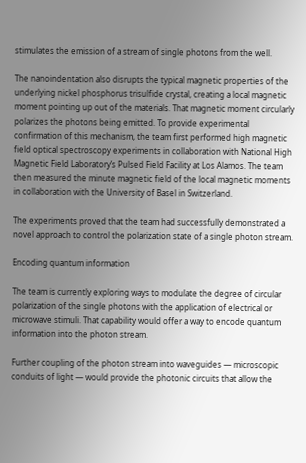stimulates the emission of a stream of single photons from the well.

The nanoindentation also disrupts the typical magnetic properties of the underlying nickel phosphorus trisulfide crystal, creating a local magnetic moment pointing up out of the materials. That magnetic moment circularly polarizes the photons being emitted. To provide experimental confirmation of this mechanism, the team first performed high magnetic field optical spectroscopy experiments in collaboration with National High Magnetic Field Laboratory’s Pulsed Field Facility at Los Alamos. The team then measured the minute magnetic field of the local magnetic moments in collaboration with the University of Basel in Switzerland.

The experiments proved that the team had successfully demonstrated a novel approach to control the polarization state of a single photon stream.

Encoding quantum information

The team is currently exploring ways to modulate the degree of circular polarization of the single photons with the application of electrical or microwave stimuli. That capability would offer a way to encode quantum information into the photon stream.

Further coupling of the photon stream into waveguides — microscopic conduits of light — would provide the photonic circuits that allow the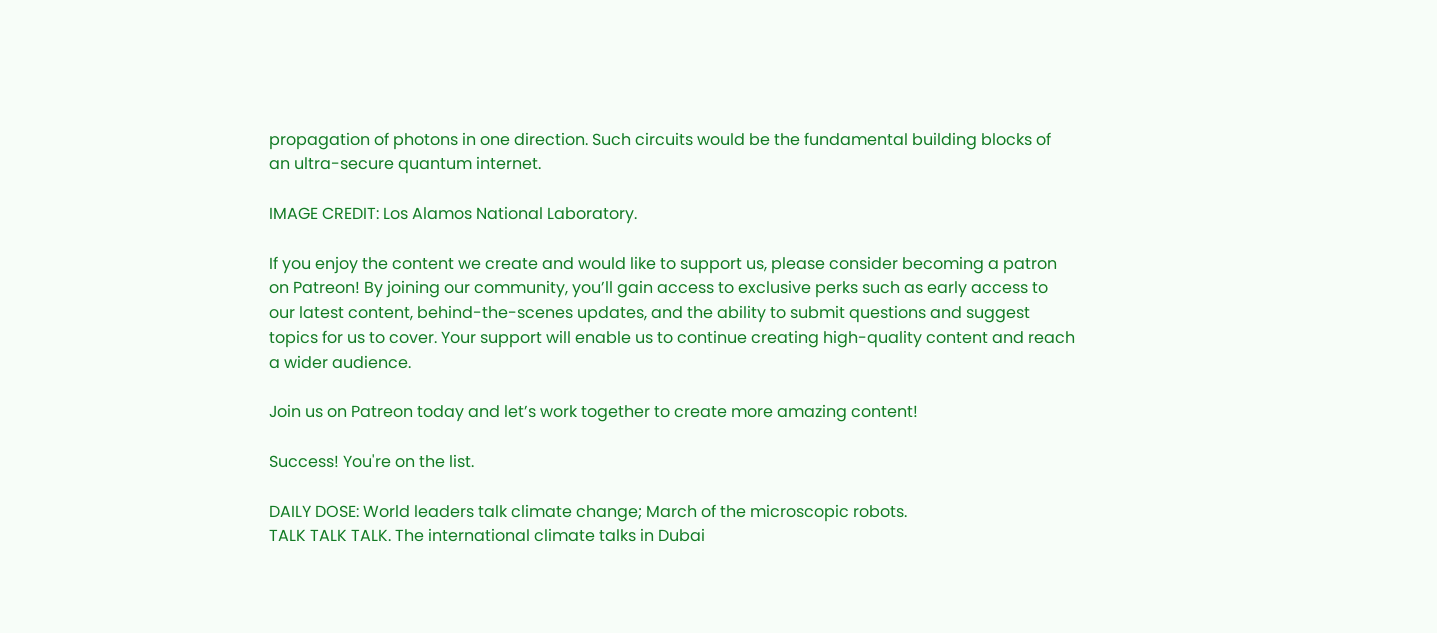propagation of photons in one direction. Such circuits would be the fundamental building blocks of an ultra-secure quantum internet.

IMAGE CREDIT: Los Alamos National Laboratory.

If you enjoy the content we create and would like to support us, please consider becoming a patron on Patreon! By joining our community, you’ll gain access to exclusive perks such as early access to our latest content, behind-the-scenes updates, and the ability to submit questions and suggest topics for us to cover. Your support will enable us to continue creating high-quality content and reach a wider audience.

Join us on Patreon today and let’s work together to create more amazing content!

Success! You're on the list.

DAILY DOSE: World leaders talk climate change; March of the microscopic robots.
TALK TALK TALK. The international climate talks in Dubai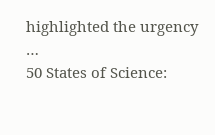highlighted the urgency …
50 States of Science: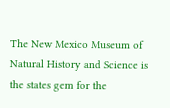The New Mexico Museum of Natural History and Science is the states gem for the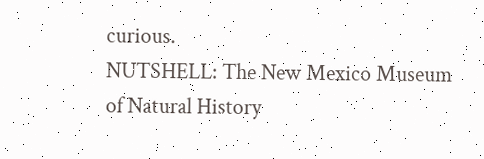curious.
NUTSHELL: The New Mexico Museum of Natural History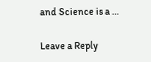and Science is a …

Leave a Reply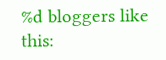%d bloggers like this: